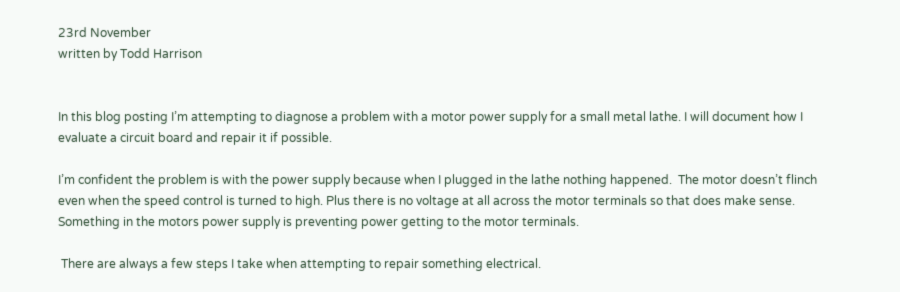23rd November
written by Todd Harrison


In this blog posting I’m attempting to diagnose a problem with a motor power supply for a small metal lathe. I will document how I evaluate a circuit board and repair it if possible.

I’m confident the problem is with the power supply because when I plugged in the lathe nothing happened.  The motor doesn’t flinch even when the speed control is turned to high. Plus there is no voltage at all across the motor terminals so that does make sense.  Something in the motors power supply is preventing power getting to the motor terminals.

 There are always a few steps I take when attempting to repair something electrical.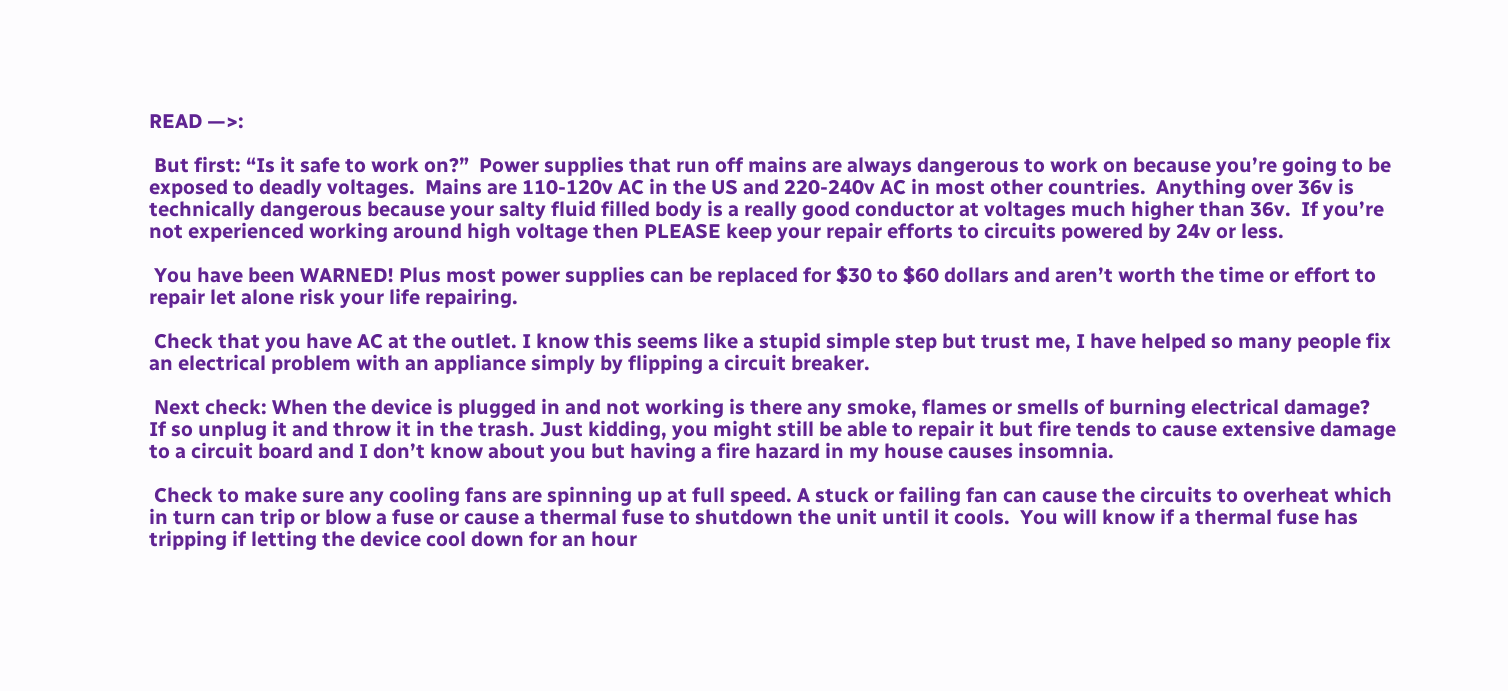READ —>:

 But first: “Is it safe to work on?”  Power supplies that run off mains are always dangerous to work on because you’re going to be exposed to deadly voltages.  Mains are 110-120v AC in the US and 220-240v AC in most other countries.  Anything over 36v is technically dangerous because your salty fluid filled body is a really good conductor at voltages much higher than 36v.  If you’re not experienced working around high voltage then PLEASE keep your repair efforts to circuits powered by 24v or less.

 You have been WARNED! Plus most power supplies can be replaced for $30 to $60 dollars and aren’t worth the time or effort to repair let alone risk your life repairing.

 Check that you have AC at the outlet. I know this seems like a stupid simple step but trust me, I have helped so many people fix an electrical problem with an appliance simply by flipping a circuit breaker.

 Next check: When the device is plugged in and not working is there any smoke, flames or smells of burning electrical damage?  If so unplug it and throw it in the trash. Just kidding, you might still be able to repair it but fire tends to cause extensive damage to a circuit board and I don’t know about you but having a fire hazard in my house causes insomnia.

 Check to make sure any cooling fans are spinning up at full speed. A stuck or failing fan can cause the circuits to overheat which in turn can trip or blow a fuse or cause a thermal fuse to shutdown the unit until it cools.  You will know if a thermal fuse has tripping if letting the device cool down for an hour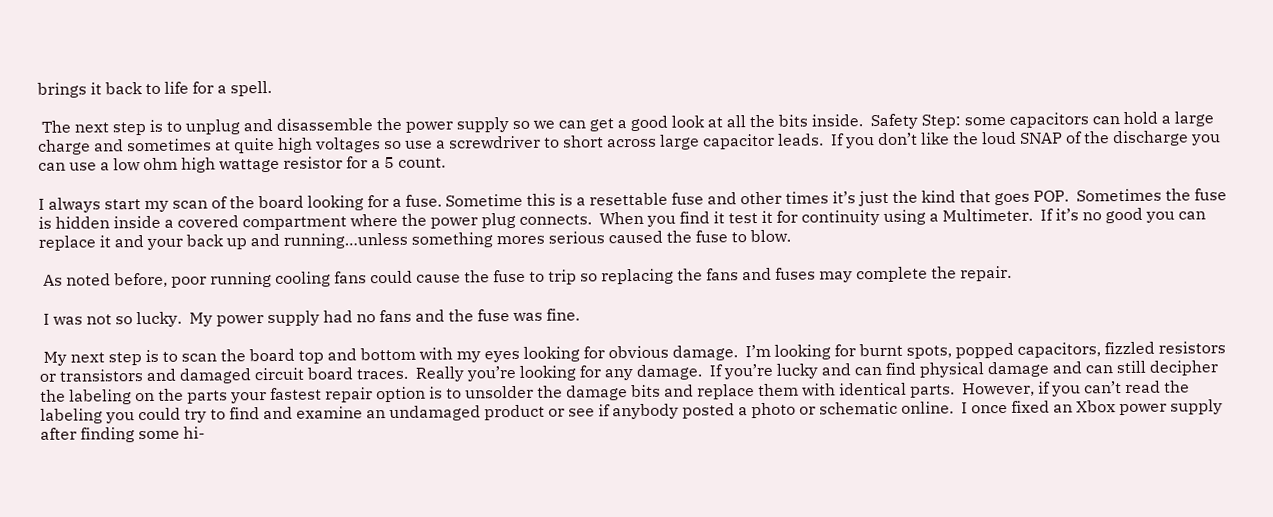brings it back to life for a spell.

 The next step is to unplug and disassemble the power supply so we can get a good look at all the bits inside.  Safety Step: some capacitors can hold a large charge and sometimes at quite high voltages so use a screwdriver to short across large capacitor leads.  If you don’t like the loud SNAP of the discharge you can use a low ohm high wattage resistor for a 5 count.

I always start my scan of the board looking for a fuse. Sometime this is a resettable fuse and other times it’s just the kind that goes POP.  Sometimes the fuse is hidden inside a covered compartment where the power plug connects.  When you find it test it for continuity using a Multimeter.  If it’s no good you can replace it and your back up and running…unless something mores serious caused the fuse to blow.

 As noted before, poor running cooling fans could cause the fuse to trip so replacing the fans and fuses may complete the repair.

 I was not so lucky.  My power supply had no fans and the fuse was fine.

 My next step is to scan the board top and bottom with my eyes looking for obvious damage.  I’m looking for burnt spots, popped capacitors, fizzled resistors or transistors and damaged circuit board traces.  Really you’re looking for any damage.  If you’re lucky and can find physical damage and can still decipher the labeling on the parts your fastest repair option is to unsolder the damage bits and replace them with identical parts.  However, if you can’t read the labeling you could try to find and examine an undamaged product or see if anybody posted a photo or schematic online.  I once fixed an Xbox power supply after finding some hi-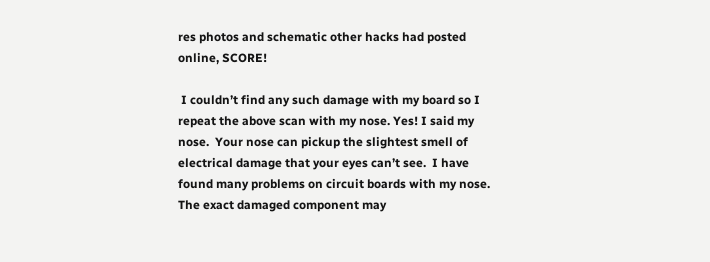res photos and schematic other hacks had posted online, SCORE!

 I couldn’t find any such damage with my board so I repeat the above scan with my nose. Yes! I said my nose.  Your nose can pickup the slightest smell of electrical damage that your eyes can’t see.  I have found many problems on circuit boards with my nose.  The exact damaged component may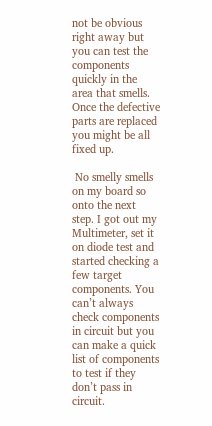not be obvious right away but you can test the components quickly in the area that smells. Once the defective parts are replaced you might be all fixed up.

 No smelly smells on my board so onto the next step. I got out my Multimeter, set it on diode test and started checking a few target components. You can’t always check components in circuit but you can make a quick list of components to test if they don’t pass in circuit.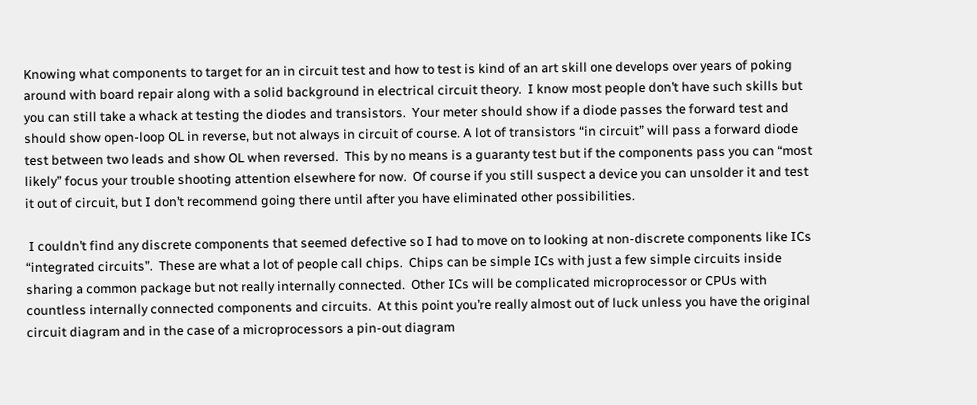Knowing what components to target for an in circuit test and how to test is kind of an art skill one develops over years of poking around with board repair along with a solid background in electrical circuit theory.  I know most people don’t have such skills but you can still take a whack at testing the diodes and transistors.  Your meter should show if a diode passes the forward test and should show open-loop OL in reverse, but not always in circuit of course. A lot of transistors “in circuit” will pass a forward diode test between two leads and show OL when reversed.  This by no means is a guaranty test but if the components pass you can “most likely” focus your trouble shooting attention elsewhere for now.  Of course if you still suspect a device you can unsolder it and test it out of circuit, but I don’t recommend going there until after you have eliminated other possibilities.

 I couldn’t find any discrete components that seemed defective so I had to move on to looking at non-discrete components like ICs “integrated circuits”.  These are what a lot of people call chips.  Chips can be simple ICs with just a few simple circuits inside sharing a common package but not really internally connected.  Other ICs will be complicated microprocessor or CPUs with countless internally connected components and circuits.  At this point you’re really almost out of luck unless you have the original circuit diagram and in the case of a microprocessors a pin-out diagram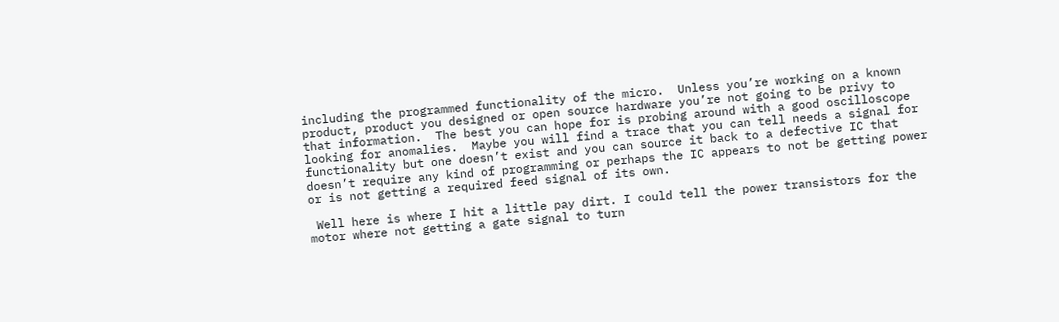including the programmed functionality of the micro.  Unless you’re working on a known product, product you designed or open source hardware you’re not going to be privy to that information.  The best you can hope for is probing around with a good oscilloscope looking for anomalies.  Maybe you will find a trace that you can tell needs a signal for functionality but one doesn’t exist and you can source it back to a defective IC that doesn’t require any kind of programming or perhaps the IC appears to not be getting power or is not getting a required feed signal of its own.

 Well here is where I hit a little pay dirt. I could tell the power transistors for the motor where not getting a gate signal to turn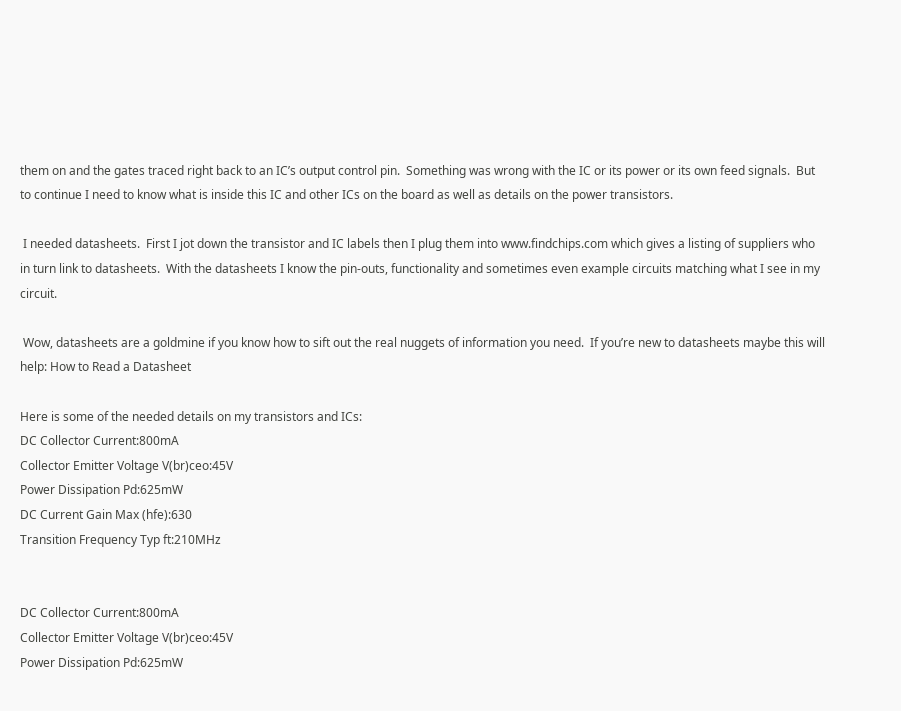them on and the gates traced right back to an IC’s output control pin.  Something was wrong with the IC or its power or its own feed signals.  But to continue I need to know what is inside this IC and other ICs on the board as well as details on the power transistors.

 I needed datasheets.  First I jot down the transistor and IC labels then I plug them into www.findchips.com which gives a listing of suppliers who in turn link to datasheets.  With the datasheets I know the pin-outs, functionality and sometimes even example circuits matching what I see in my circuit.

 Wow, datasheets are a goldmine if you know how to sift out the real nuggets of information you need.  If you’re new to datasheets maybe this will help: How to Read a Datasheet

Here is some of the needed details on my transistors and ICs:
DC Collector Current:800mA
Collector Emitter Voltage V(br)ceo:45V
Power Dissipation Pd:625mW
DC Current Gain Max (hfe):630
Transition Frequency Typ ft:210MHz


DC Collector Current:800mA
Collector Emitter Voltage V(br)ceo:45V
Power Dissipation Pd:625mW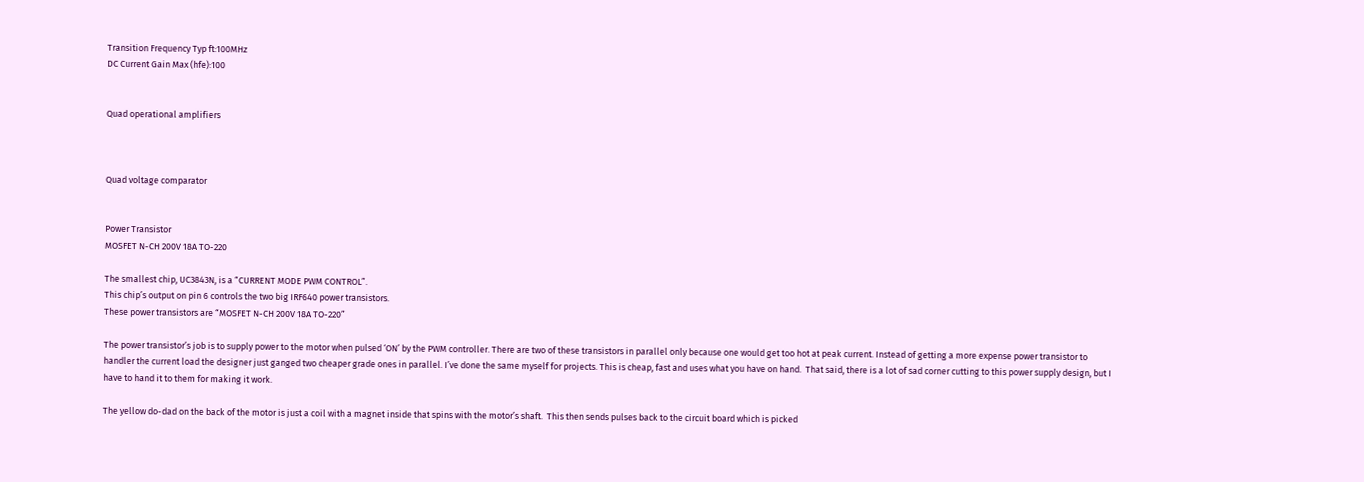Transition Frequency Typ ft:100MHz
DC Current Gain Max (hfe):100


Quad operational amplifiers



Quad voltage comparator


Power Transistor
MOSFET N-CH 200V 18A TO-220

The smallest chip, UC3843N, is a “CURRENT MODE PWM CONTROL”.
This chip’s output on pin 6 controls the two big IRF640 power transistors.
These power transistors are “MOSFET N-CH 200V 18A TO-220”

The power transistor’s job is to supply power to the motor when pulsed ‘ON’ by the PWM controller. There are two of these transistors in parallel only because one would get too hot at peak current. Instead of getting a more expense power transistor to handler the current load the designer just ganged two cheaper grade ones in parallel. I’ve done the same myself for projects. This is cheap, fast and uses what you have on hand.  That said, there is a lot of sad corner cutting to this power supply design, but I have to hand it to them for making it work.

The yellow do-dad on the back of the motor is just a coil with a magnet inside that spins with the motor’s shaft.  This then sends pulses back to the circuit board which is picked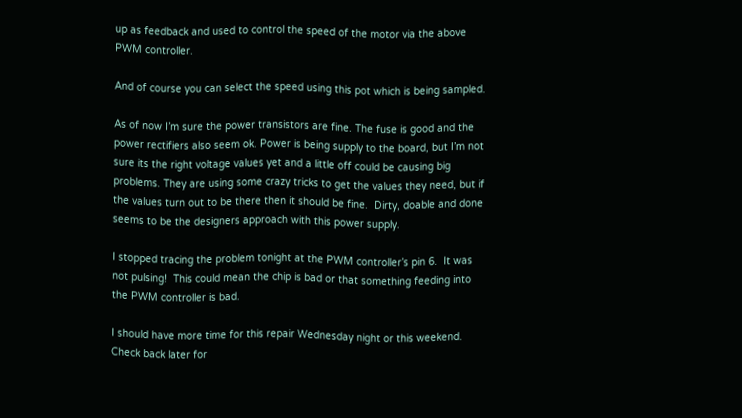up as feedback and used to control the speed of the motor via the above PWM controller.

And of course you can select the speed using this pot which is being sampled.

As of now I’m sure the power transistors are fine. The fuse is good and the power rectifiers also seem ok. Power is being supply to the board, but I’m not sure its the right voltage values yet and a little off could be causing big problems. They are using some crazy tricks to get the values they need, but if the values turn out to be there then it should be fine.  Dirty, doable and done seems to be the designers approach with this power supply.

I stopped tracing the problem tonight at the PWM controller’s pin 6.  It was not pulsing!  This could mean the chip is bad or that something feeding into the PWM controller is bad.

I should have more time for this repair Wednesday night or this weekend.  Check back later for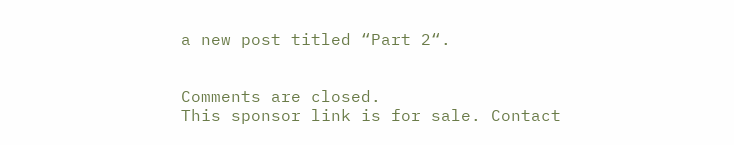a new post titled “Part 2“.


Comments are closed.
This sponsor link is for sale. Contact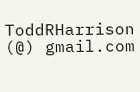ToddRHarrison (@) gmail.com